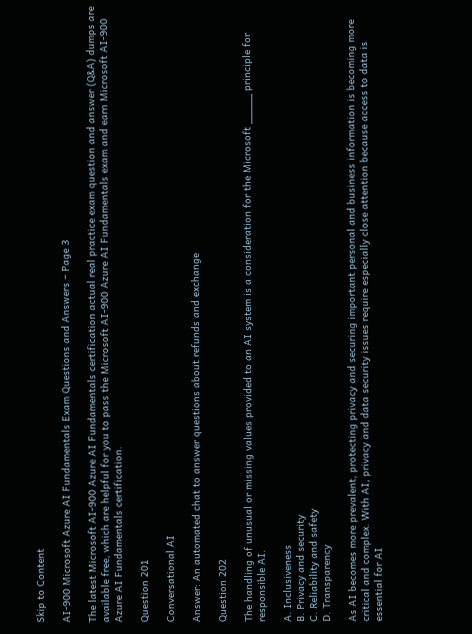Skip to Content

AI-900 Microsoft Azure AI Fundamentals Exam Questions and Answers – Page 3

The latest Microsoft AI-900 Azure AI Fundamentals certification actual real practice exam question and answer (Q&A) dumps are available free, which are helpful for you to pass the Microsoft AI-900 Azure AI Fundamentals exam and earn Microsoft AI-900 Azure AI Fundamentals certification.

Question 201

Conversational AI

Answer: An automated chat to answer questions about refunds and exchange

Question 202

The handling of unusual or missing values provided to an AI system is a consideration for the Microsoft _____ principle for responsible AI.

A. Inclusiveness
B. Privacy and security
C. Reliability and safety
D. Transparency

As AI becomes more prevalent, protecting privacy and securing important personal and business information is becoming more critical and complex. With AI, privacy and data security issues require especially close attention because access to data is essential for AI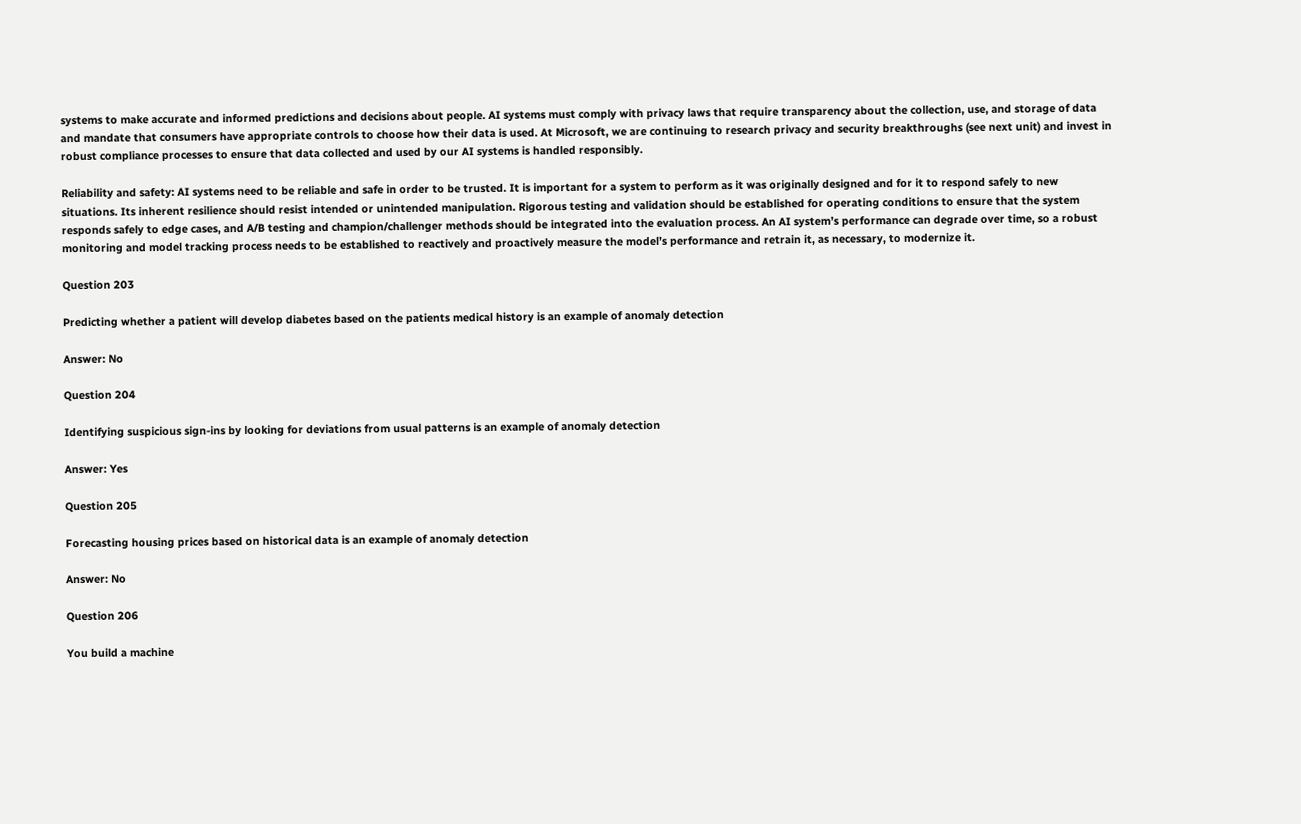systems to make accurate and informed predictions and decisions about people. AI systems must comply with privacy laws that require transparency about the collection, use, and storage of data and mandate that consumers have appropriate controls to choose how their data is used. At Microsoft, we are continuing to research privacy and security breakthroughs (see next unit) and invest in robust compliance processes to ensure that data collected and used by our AI systems is handled responsibly.

Reliability and safety: AI systems need to be reliable and safe in order to be trusted. It is important for a system to perform as it was originally designed and for it to respond safely to new situations. Its inherent resilience should resist intended or unintended manipulation. Rigorous testing and validation should be established for operating conditions to ensure that the system responds safely to edge cases, and A/B testing and champion/challenger methods should be integrated into the evaluation process. An AI system’s performance can degrade over time, so a robust monitoring and model tracking process needs to be established to reactively and proactively measure the model’s performance and retrain it, as necessary, to modernize it.

Question 203

Predicting whether a patient will develop diabetes based on the patients medical history is an example of anomaly detection

Answer: No

Question 204

Identifying suspicious sign-ins by looking for deviations from usual patterns is an example of anomaly detection

Answer: Yes

Question 205

Forecasting housing prices based on historical data is an example of anomaly detection

Answer: No

Question 206

You build a machine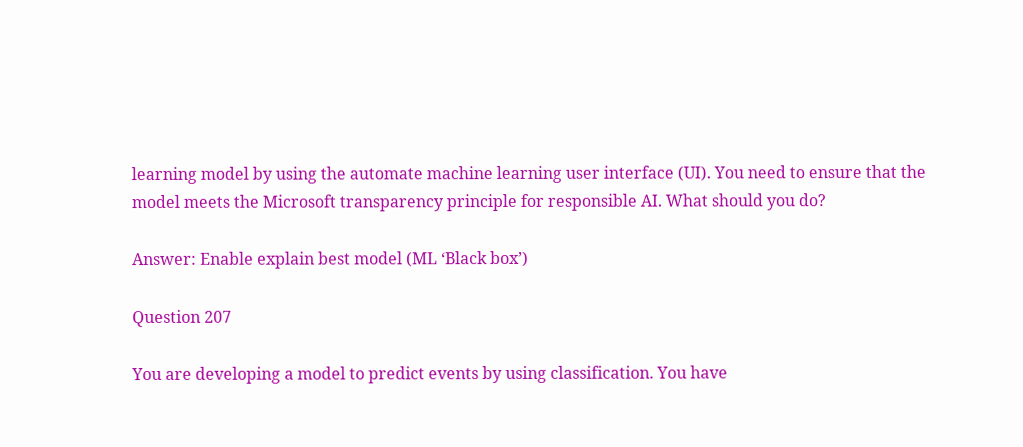learning model by using the automate machine learning user interface (UI). You need to ensure that the model meets the Microsoft transparency principle for responsible AI. What should you do?

Answer: Enable explain best model (ML ‘Black box’)

Question 207

You are developing a model to predict events by using classification. You have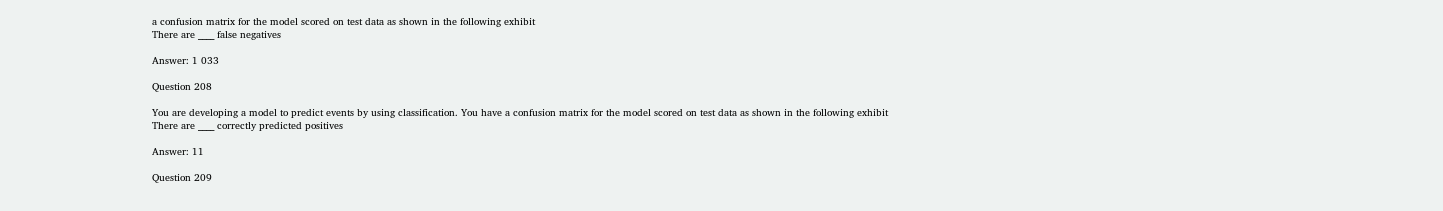a confusion matrix for the model scored on test data as shown in the following exhibit
There are ____ false negatives

Answer: 1 033

Question 208

You are developing a model to predict events by using classification. You have a confusion matrix for the model scored on test data as shown in the following exhibit
There are ____ correctly predicted positives

Answer: 11

Question 209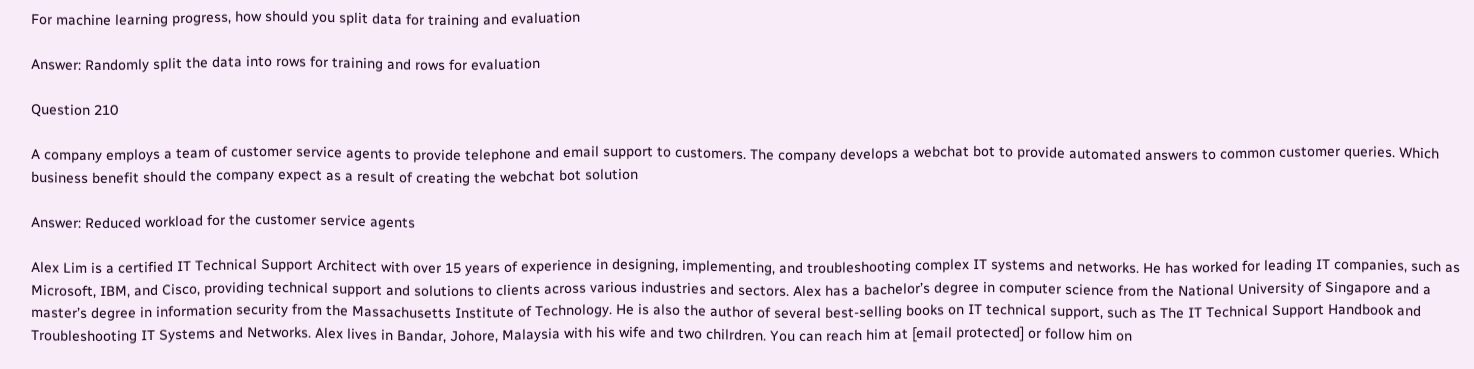For machine learning progress, how should you split data for training and evaluation

Answer: Randomly split the data into rows for training and rows for evaluation

Question 210

A company employs a team of customer service agents to provide telephone and email support to customers. The company develops a webchat bot to provide automated answers to common customer queries. Which business benefit should the company expect as a result of creating the webchat bot solution

Answer: Reduced workload for the customer service agents

Alex Lim is a certified IT Technical Support Architect with over 15 years of experience in designing, implementing, and troubleshooting complex IT systems and networks. He has worked for leading IT companies, such as Microsoft, IBM, and Cisco, providing technical support and solutions to clients across various industries and sectors. Alex has a bachelor’s degree in computer science from the National University of Singapore and a master’s degree in information security from the Massachusetts Institute of Technology. He is also the author of several best-selling books on IT technical support, such as The IT Technical Support Handbook and Troubleshooting IT Systems and Networks. Alex lives in Bandar, Johore, Malaysia with his wife and two chilrdren. You can reach him at [email protected] or follow him on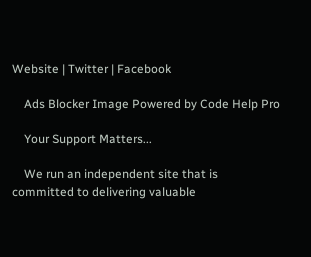Website | Twitter | Facebook

    Ads Blocker Image Powered by Code Help Pro

    Your Support Matters...

    We run an independent site that is committed to delivering valuable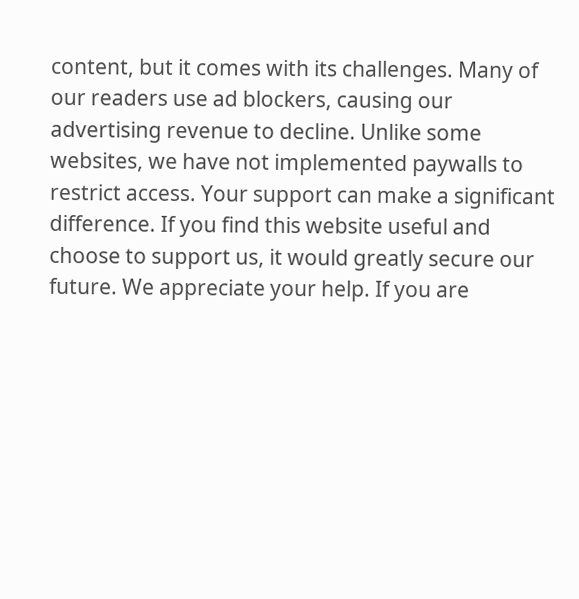content, but it comes with its challenges. Many of our readers use ad blockers, causing our advertising revenue to decline. Unlike some websites, we have not implemented paywalls to restrict access. Your support can make a significant difference. If you find this website useful and choose to support us, it would greatly secure our future. We appreciate your help. If you are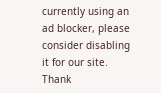currently using an ad blocker, please consider disabling it for our site. Thank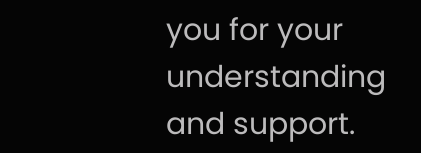you for your understanding and support.